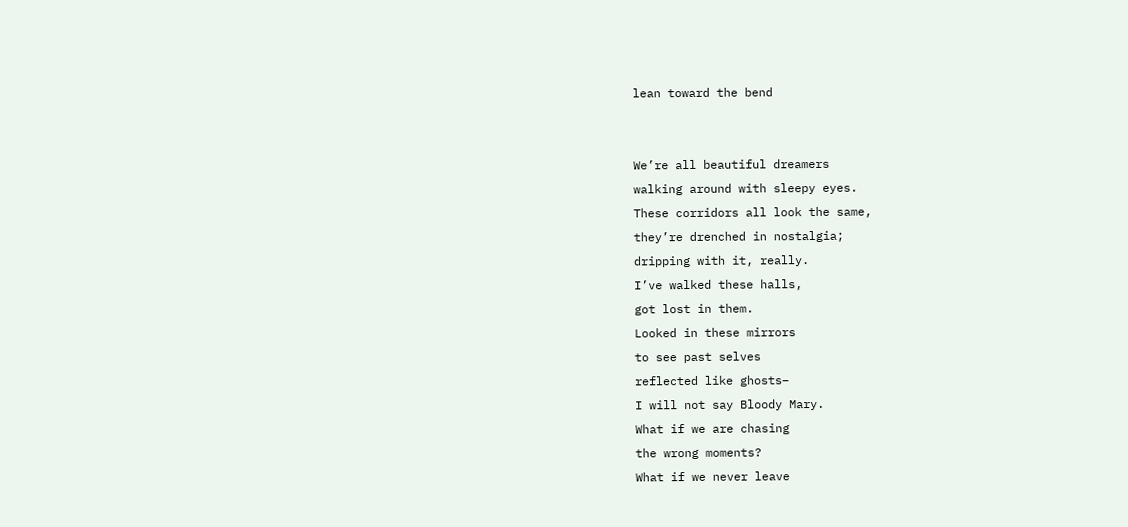lean toward the bend


We’re all beautiful dreamers
walking around with sleepy eyes.
These corridors all look the same,
they’re drenched in nostalgia;
dripping with it, really.
I’ve walked these halls,
got lost in them.
Looked in these mirrors
to see past selves
reflected like ghosts–
I will not say Bloody Mary.
What if we are chasing
the wrong moments?
What if we never leave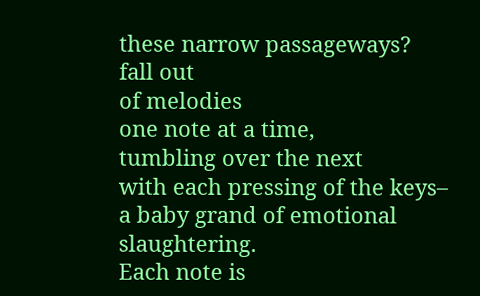these narrow passageways?
fall out
of melodies
one note at a time,
tumbling over the next
with each pressing of the keys–
a baby grand of emotional slaughtering.
Each note is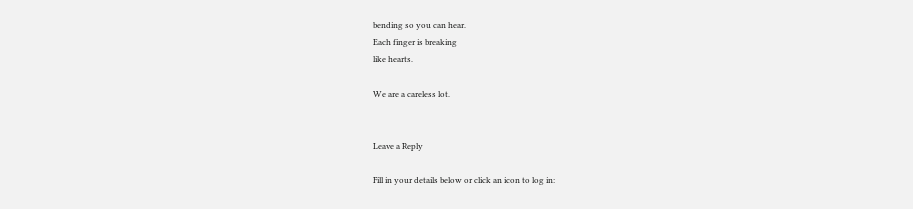bending so you can hear.
Each finger is breaking
like hearts.

We are a careless lot.


Leave a Reply

Fill in your details below or click an icon to log in: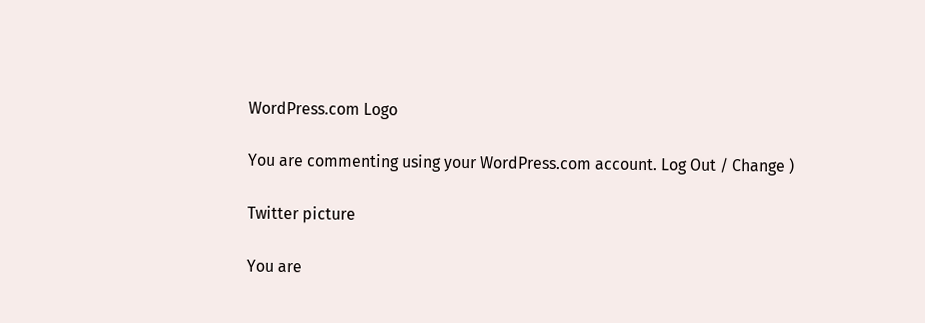WordPress.com Logo

You are commenting using your WordPress.com account. Log Out / Change )

Twitter picture

You are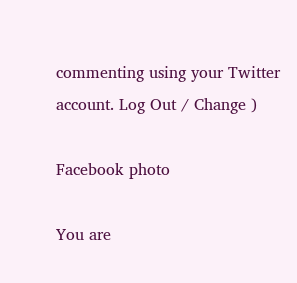commenting using your Twitter account. Log Out / Change )

Facebook photo

You are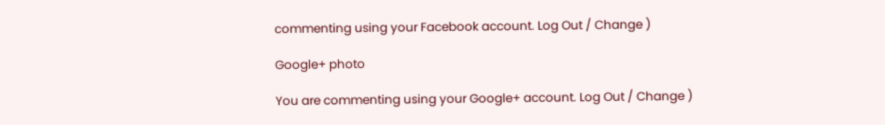commenting using your Facebook account. Log Out / Change )

Google+ photo

You are commenting using your Google+ account. Log Out / Change )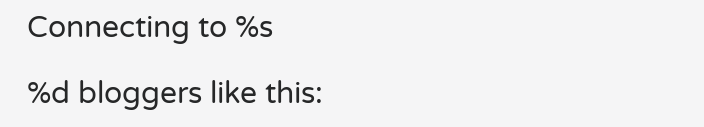Connecting to %s

%d bloggers like this: